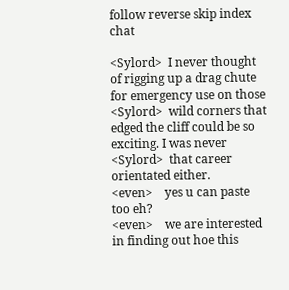follow reverse skip index chat

<Sylord>  I never thought of rigging up a drag chute for emergency use on those
<Sylord>  wild corners that edged the cliff could be so exciting. I was never
<Sylord>  that career orientated either.
<even>    yes u can paste too eh?
<even>    we are interested in finding out hoe this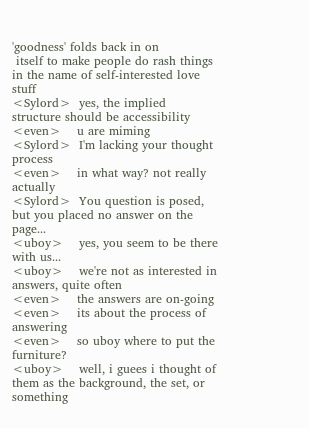'goodness' folds back in on
 itself to make people do rash things in the name of self-interested love stuff
<Sylord>  yes, the implied structure should be accessibility
<even>    u are miming
<Sylord>  I'm lacking your thought process
<even>    in what way? not really actually
<Sylord>  You question is posed, but you placed no answer on the page...
<uboy>    yes, you seem to be there with us...
<uboy>    we're not as interested in answers, quite often
<even>    the answers are on-going
<even>    its about the process of answering
<even>    so uboy where to put the furniture?
<uboy>    well, i guees i thought of them as the background, the set, or something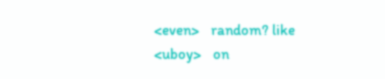<even>    random? like
<uboy>    on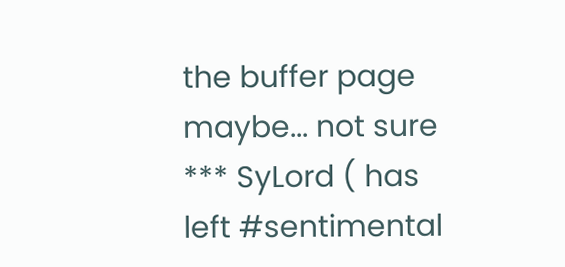the buffer page maybe... not sure
*** SyLord ( has left #sentimental